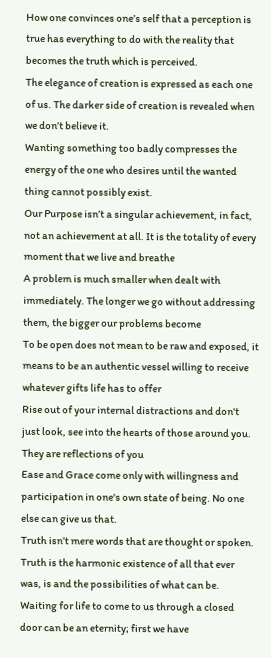How one convinces one’s self that a perception is true has everything to do with the reality that becomes the truth which is perceived.
The elegance of creation is expressed as each one of us. The darker side of creation is revealed when we don’t believe it.
Wanting something too badly compresses the energy of the one who desires until the wanted thing cannot possibly exist.
Our Purpose isn’t a singular achievement, in fact, not an achievement at all. It is the totality of every moment that we live and breathe
A problem is much smaller when dealt with immediately. The longer we go without addressing them, the bigger our problems become
To be open does not mean to be raw and exposed, it means to be an authentic vessel willing to receive whatever gifts life has to offer
Rise out of your internal distractions and don't just look, see into the hearts of those around you. They are reflections of you
Ease and Grace come only with willingness and participation in one's own state of being. No one else can give us that.
Truth isn’t mere words that are thought or spoken. Truth is the harmonic existence of all that ever was, is and the possibilities of what can be.
Waiting for life to come to us through a closed door can be an eternity; first we have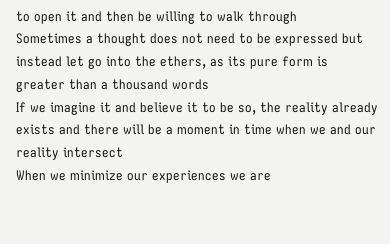to open it and then be willing to walk through
Sometimes a thought does not need to be expressed but instead let go into the ethers, as its pure form is greater than a thousand words
If we imagine it and believe it to be so, the reality already exists and there will be a moment in time when we and our reality intersect
When we minimize our experiences we are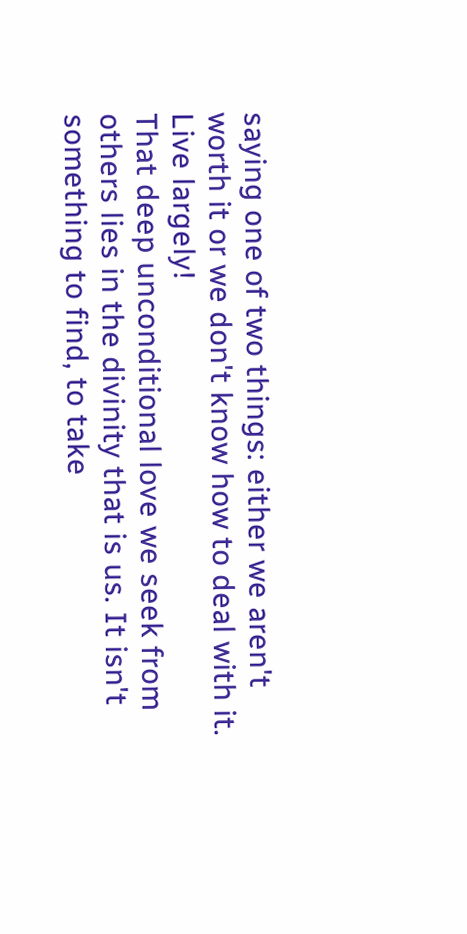saying one of two things: either we aren't worth it or we don't know how to deal with it. Live largely!
That deep unconditional love we seek from others lies in the divinity that is us. It isn't something to find, to take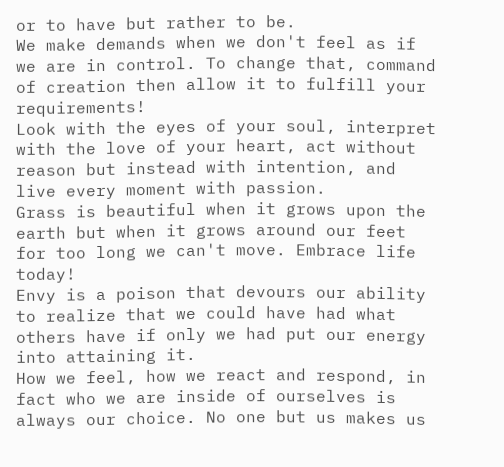or to have but rather to be.
We make demands when we don't feel as if we are in control. To change that, command of creation then allow it to fulfill your requirements!
Look with the eyes of your soul, interpret with the love of your heart, act without reason but instead with intention, and live every moment with passion.
Grass is beautiful when it grows upon the earth but when it grows around our feet for too long we can't move. Embrace life today!
Envy is a poison that devours our ability to realize that we could have had what others have if only we had put our energy into attaining it.
How we feel, how we react and respond, in fact who we are inside of ourselves is always our choice. No one but us makes us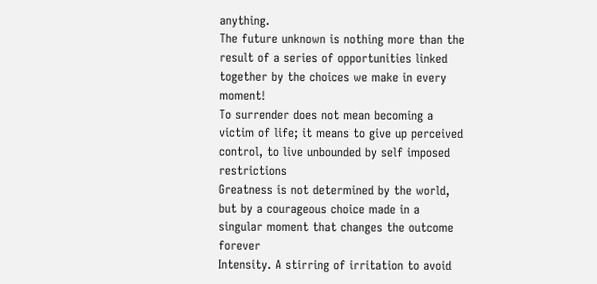anything.
The future unknown is nothing more than the result of a series of opportunities linked together by the choices we make in every moment!
To surrender does not mean becoming a victim of life; it means to give up perceived control, to live unbounded by self imposed restrictions
Greatness is not determined by the world, but by a courageous choice made in a singular moment that changes the outcome forever
Intensity. A stirring of irritation to avoid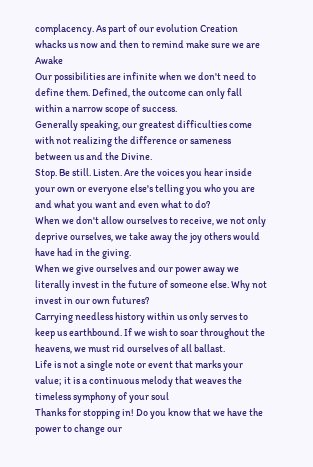complacency. As part of our evolution Creation whacks us now and then to remind make sure we are Awake
Our possibilities are infinite when we don't need to define them. Defined, the outcome can only fall within a narrow scope of success.
Generally speaking, our greatest difficulties come with not realizing the difference or sameness between us and the Divine.
Stop. Be still. Listen. Are the voices you hear inside your own or everyone else's telling you who you are and what you want and even what to do?
When we don't allow ourselves to receive, we not only deprive ourselves, we take away the joy others would have had in the giving.
When we give ourselves and our power away we literally invest in the future of someone else. Why not invest in our own futures?
Carrying needless history within us only serves to keep us earthbound. If we wish to soar throughout the heavens, we must rid ourselves of all ballast.
Life is not a single note or event that marks your value; it is a continuous melody that weaves the timeless symphony of your soul
Thanks for stopping in! Do you know that we have the power to change our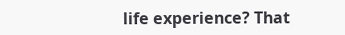life experience? That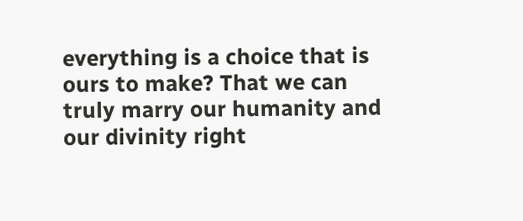everything is a choice that is ours to make? That we can truly marry our humanity and our divinity right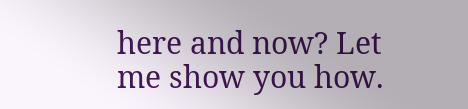here and now? Let me show you how.